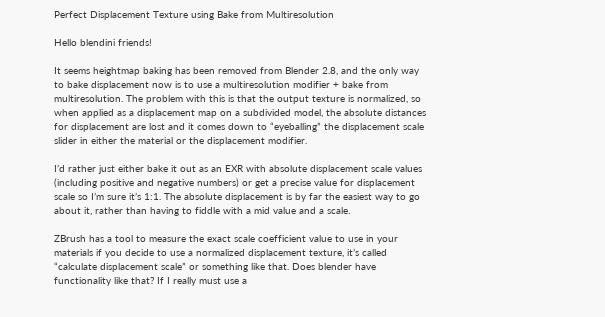Perfect Displacement Texture using Bake from Multiresolution

Hello blendini friends!

It seems heightmap baking has been removed from Blender 2.8, and the only way to bake displacement now is to use a multiresolution modifier + bake from multiresolution. The problem with this is that the output texture is normalized, so when applied as a displacement map on a subdivided model, the absolute distances for displacement are lost and it comes down to “eyeballing” the displacement scale slider in either the material or the displacement modifier.

I’d rather just either bake it out as an EXR with absolute displacement scale values (including positive and negative numbers) or get a precise value for displacement scale so I’m sure it’s 1:1. The absolute displacement is by far the easiest way to go about it, rather than having to fiddle with a mid value and a scale.

ZBrush has a tool to measure the exact scale coefficient value to use in your materials if you decide to use a normalized displacement texture, it’s called “calculate displacement scale” or something like that. Does blender have functionality like that? If I really must use a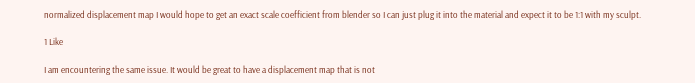normalized displacement map I would hope to get an exact scale coefficient from blender so I can just plug it into the material and expect it to be 1:1 with my sculpt.

1 Like

I am encountering the same issue. It would be great to have a displacement map that is not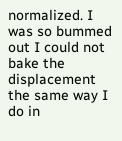normalized. I was so bummed out I could not bake the displacement the same way I do in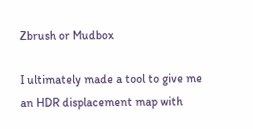Zbrush or Mudbox

I ultimately made a tool to give me an HDR displacement map with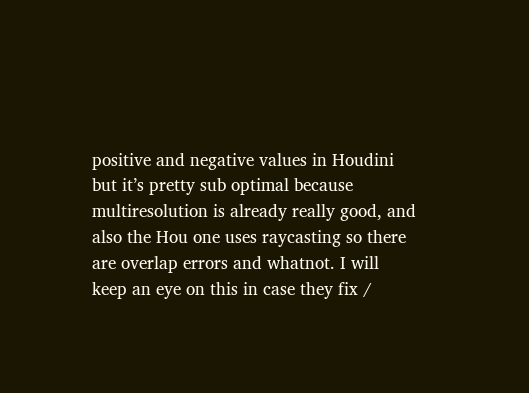positive and negative values in Houdini but it’s pretty sub optimal because multiresolution is already really good, and also the Hou one uses raycasting so there are overlap errors and whatnot. I will keep an eye on this in case they fix /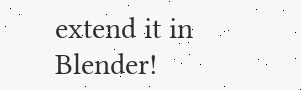extend it in Blender!